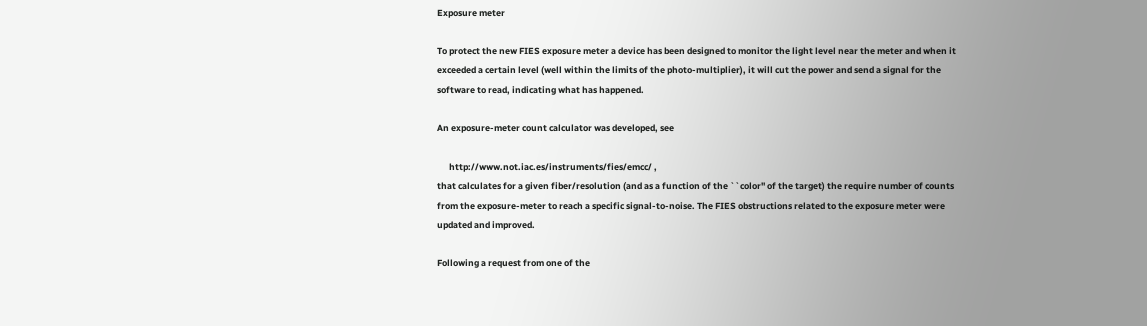Exposure meter

To protect the new FIES exposure meter a device has been designed to monitor the light level near the meter and when it exceeded a certain level (well within the limits of the photo-multiplier), it will cut the power and send a signal for the software to read, indicating what has happened.

An exposure-meter count calculator was developed, see

      http://www.not.iac.es/instruments/fies/emcc/ ,
that calculates for a given fiber/resolution (and as a function of the ``color'' of the target) the require number of counts from the exposure-meter to reach a specific signal-to-noise. The FIES obstructions related to the exposure meter were updated and improved.

Following a request from one of the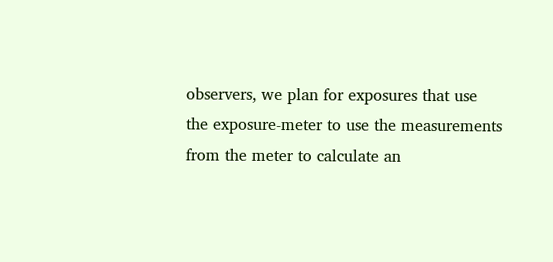observers, we plan for exposures that use the exposure-meter to use the measurements from the meter to calculate an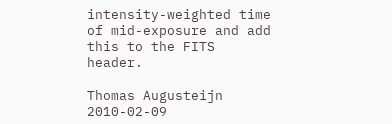intensity-weighted time of mid-exposure and add this to the FITS header.

Thomas Augusteijn 2010-02-09